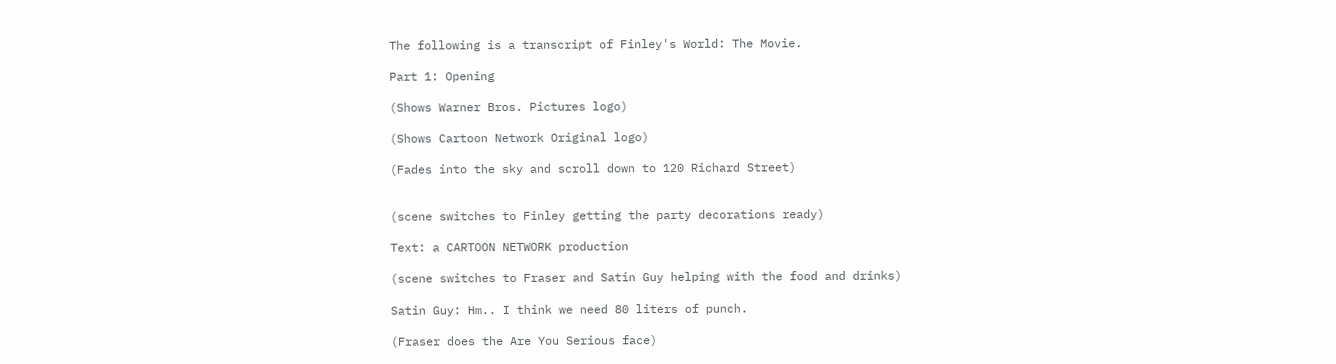The following is a transcript of Finley's World: The Movie.

Part 1: Opening

(Shows Warner Bros. Pictures logo)

(Shows Cartoon Network Original logo)

(Fades into the sky and scroll down to 120 Richard Street)


(scene switches to Finley getting the party decorations ready)

Text: a CARTOON NETWORK production

(scene switches to Fraser and Satin Guy helping with the food and drinks)

Satin Guy: Hm.. I think we need 80 liters of punch.

(Fraser does the Are You Serious face)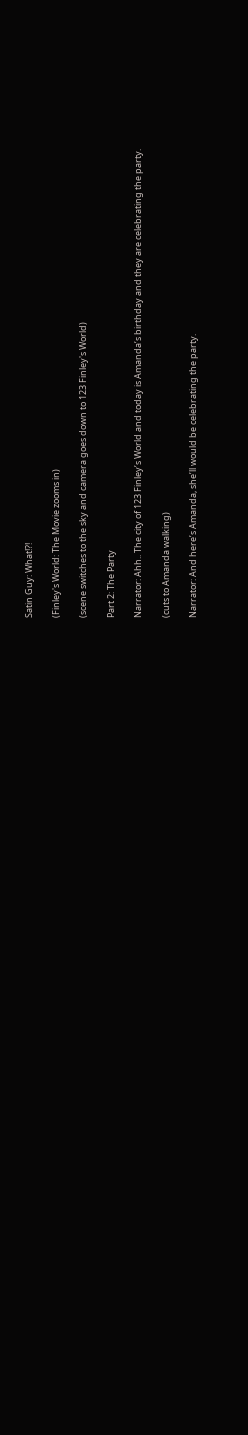Satin Guy: What!?!

(Finley's World: The Movie zooms in)

(scene switches to the sky and camera goes down to 123 Finley's World)

Part 2: The Party

Narrator: Ahh.. The city of 123 Finley’s World and today is Amanda’s birthday and they are celebrating the party.

(cuts to Amanda walking)

Narrator: And here’s Amanda, she’ll would be celebrating the party.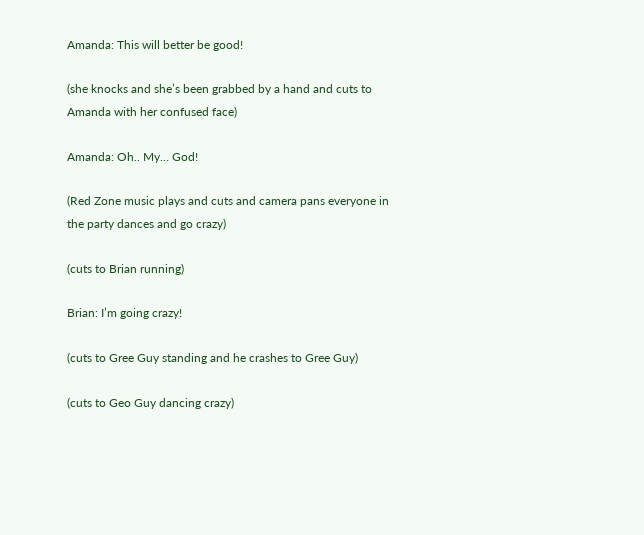Amanda: This will better be good!

(she knocks and she’s been grabbed by a hand and cuts to Amanda with her confused face)

Amanda: Oh.. My… God!

(Red Zone music plays and cuts and camera pans everyone in the party dances and go crazy)

(cuts to Brian running)

Brian: I’m going crazy!

(cuts to Gree Guy standing and he crashes to Gree Guy)

(cuts to Geo Guy dancing crazy)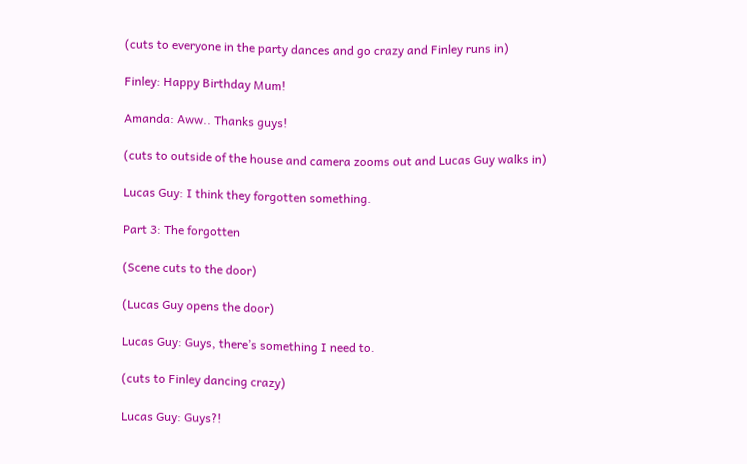(cuts to everyone in the party dances and go crazy and Finley runs in)

Finley: Happy Birthday Mum!

Amanda: Aww.. Thanks guys!

(cuts to outside of the house and camera zooms out and Lucas Guy walks in)

Lucas Guy: I think they forgotten something.

Part 3: The forgotten

(Scene cuts to the door)

(Lucas Guy opens the door)

Lucas Guy: Guys, there’s something I need to.

(cuts to Finley dancing crazy)

Lucas Guy: Guys?!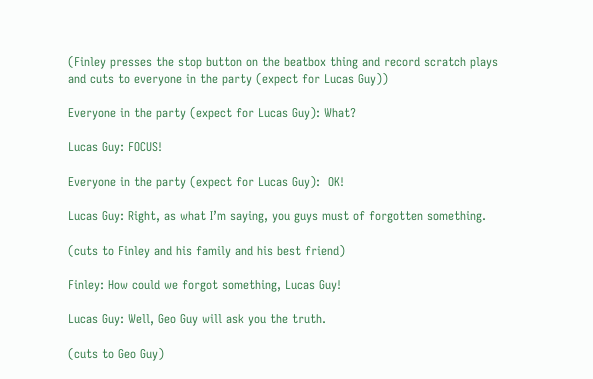(Finley presses the stop button on the beatbox thing and record scratch plays and cuts to everyone in the party (expect for Lucas Guy))

Everyone in the party (expect for Lucas Guy): What?

Lucas Guy: FOCUS!

Everyone in the party (expect for Lucas Guy):  OK!

Lucas Guy: Right, as what I’m saying, you guys must of forgotten something.

(cuts to Finley and his family and his best friend)

Finley: How could we forgot something, Lucas Guy!

Lucas Guy: Well, Geo Guy will ask you the truth.

(cuts to Geo Guy)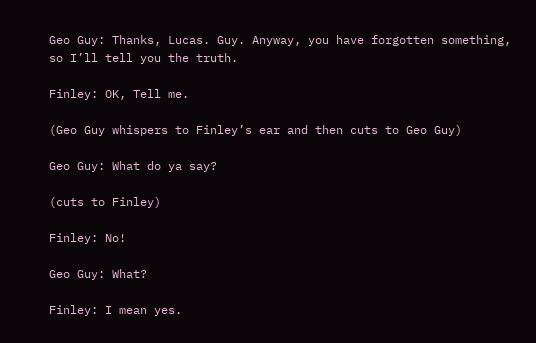Geo Guy: Thanks, Lucas. Guy. Anyway, you have forgotten something, so I’ll tell you the truth.

Finley: OK, Tell me.

(Geo Guy whispers to Finley’s ear and then cuts to Geo Guy)

Geo Guy: What do ya say?

(cuts to Finley)

Finley: No!

Geo Guy: What?

Finley: I mean yes.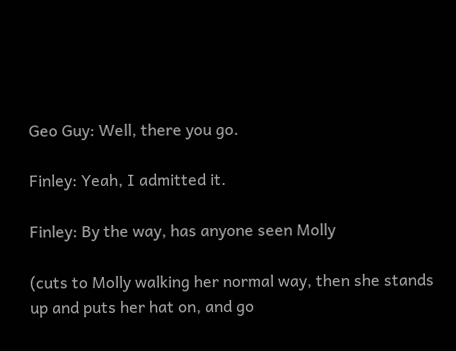Geo Guy: Well, there you go.

Finley: Yeah, I admitted it.

Finley: By the way, has anyone seen Molly

(cuts to Molly walking her normal way, then she stands up and puts her hat on, and go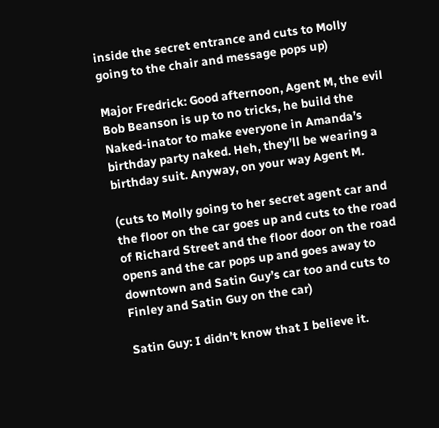inside the secret entrance and cuts to Molly going to the chair and message pops up)

Major Fredrick: Good afternoon, Agent M, the evil Bob Beanson is up to no tricks, he build the Naked-inator to make everyone in Amanda’s birthday party naked. Heh, they’ll be wearing a birthday suit. Anyway, on your way Agent M.

(cuts to Molly going to her secret agent car and the floor on the car goes up and cuts to the road of Richard Street and the floor door on the road opens and the car pops up and goes away to downtown and Satin Guy’s car too and cuts to Finley and Satin Guy on the car)

Satin Guy: I didn’t know that I believe it.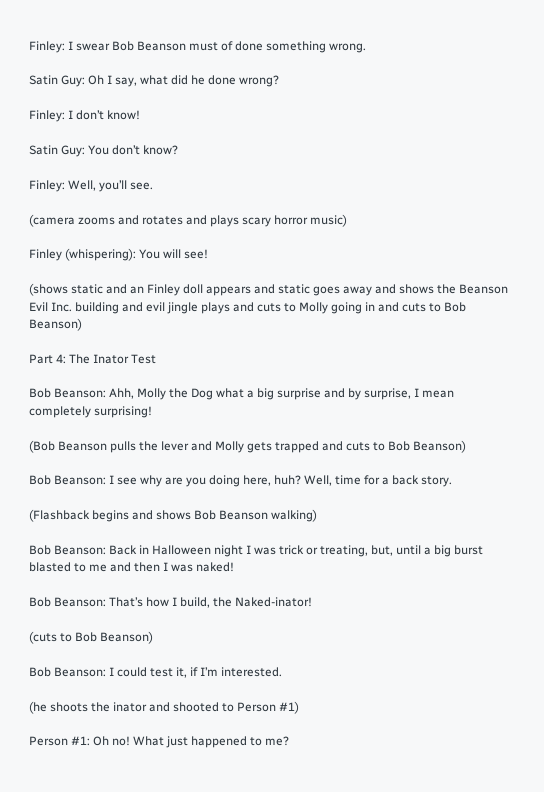Finley: I swear Bob Beanson must of done something wrong.

Satin Guy: Oh I say, what did he done wrong?

Finley: I don’t know!

Satin Guy: You don’t know?

Finley: Well, you’ll see.

(camera zooms and rotates and plays scary horror music)

Finley (whispering): You will see!

(shows static and an Finley doll appears and static goes away and shows the Beanson Evil Inc. building and evil jingle plays and cuts to Molly going in and cuts to Bob Beanson)

Part 4: The Inator Test

Bob Beanson: Ahh, Molly the Dog what a big surprise and by surprise, I mean completely surprising!

(Bob Beanson pulls the lever and Molly gets trapped and cuts to Bob Beanson)

Bob Beanson: I see why are you doing here, huh? Well, time for a back story.

(Flashback begins and shows Bob Beanson walking)

Bob Beanson: Back in Halloween night I was trick or treating, but, until a big burst blasted to me and then I was naked!

Bob Beanson: That’s how I build, the Naked-inator!

(cuts to Bob Beanson)

Bob Beanson: I could test it, if I’m interested.

(he shoots the inator and shooted to Person #1)

Person #1: Oh no! What just happened to me?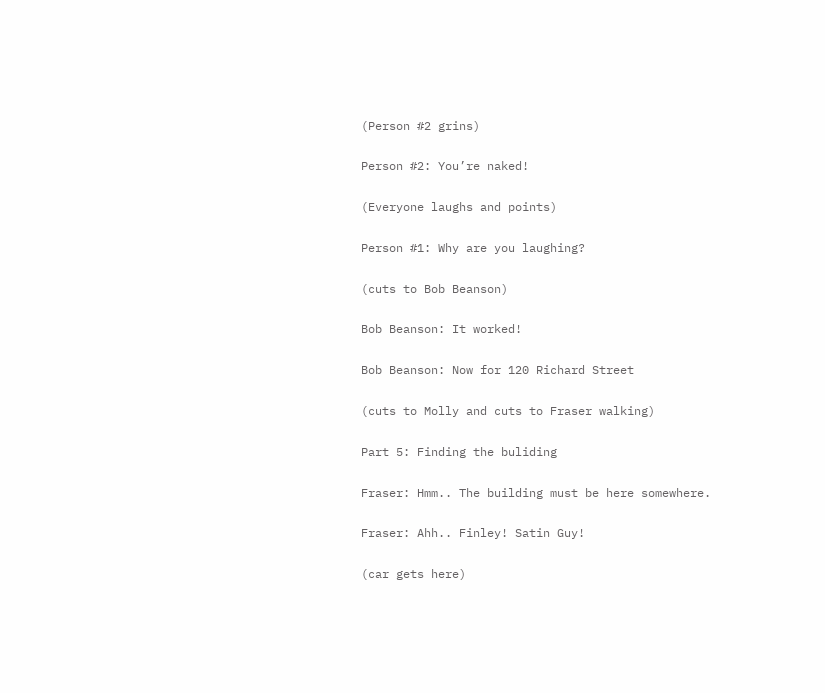(Person #2 grins)

Person #2: You’re naked!

(Everyone laughs and points)

Person #1: Why are you laughing?

(cuts to Bob Beanson)

Bob Beanson: It worked!

Bob Beanson: Now for 120 Richard Street

(cuts to Molly and cuts to Fraser walking)

Part 5: Finding the buliding

Fraser: Hmm.. The building must be here somewhere.

Fraser: Ahh.. Finley! Satin Guy!

(car gets here)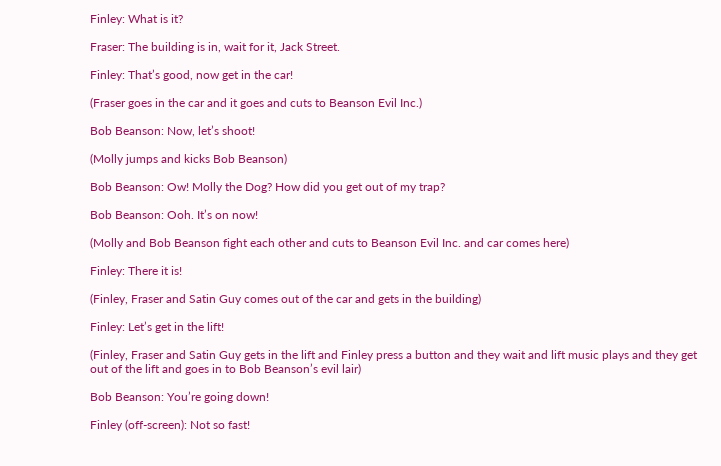Finley: What is it?

Fraser: The building is in, wait for it, Jack Street.

Finley: That’s good, now get in the car!

(Fraser goes in the car and it goes and cuts to Beanson Evil Inc.)

Bob Beanson: Now, let’s shoot!

(Molly jumps and kicks Bob Beanson)

Bob Beanson: Ow! Molly the Dog? How did you get out of my trap?

Bob Beanson: Ooh. It’s on now!

(Molly and Bob Beanson fight each other and cuts to Beanson Evil Inc. and car comes here)

Finley: There it is!

(Finley, Fraser and Satin Guy comes out of the car and gets in the building)

Finley: Let’s get in the lift!

(Finley, Fraser and Satin Guy gets in the lift and Finley press a button and they wait and lift music plays and they get out of the lift and goes in to Bob Beanson’s evil lair)

Bob Beanson: You’re going down!

Finley (off-screen): Not so fast!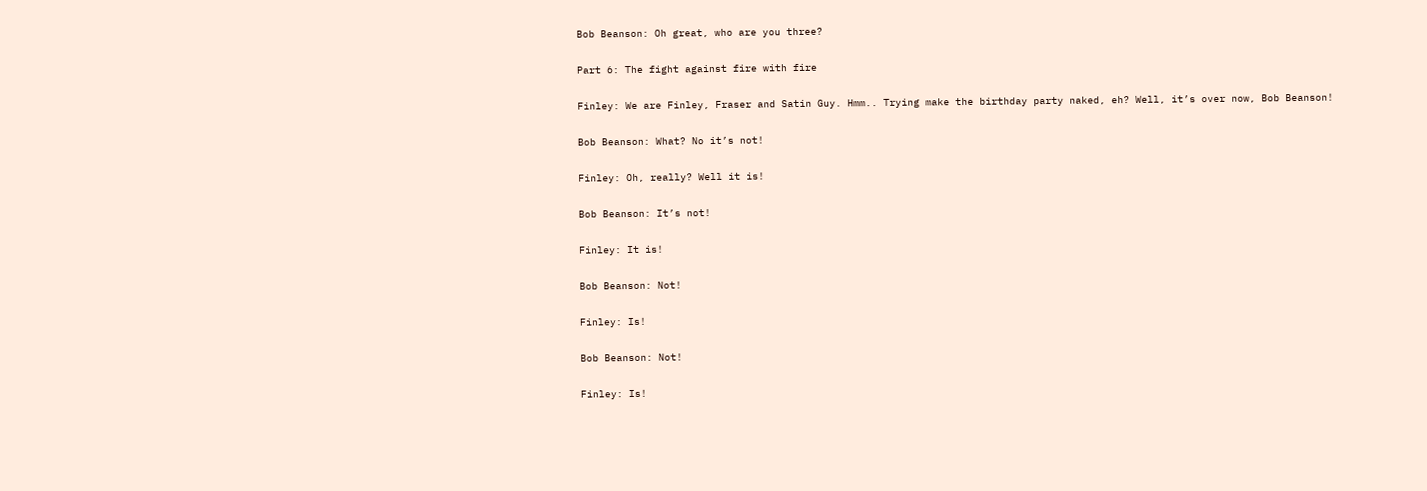Bob Beanson: Oh great, who are you three?

Part 6: The fight against fire with fire

Finley: We are Finley, Fraser and Satin Guy. Hmm.. Trying make the birthday party naked, eh? Well, it’s over now, Bob Beanson!

Bob Beanson: What? No it’s not!

Finley: Oh, really? Well it is!

Bob Beanson: It’s not!

Finley: It is!

Bob Beanson: Not!

Finley: Is!

Bob Beanson: Not!

Finley: Is!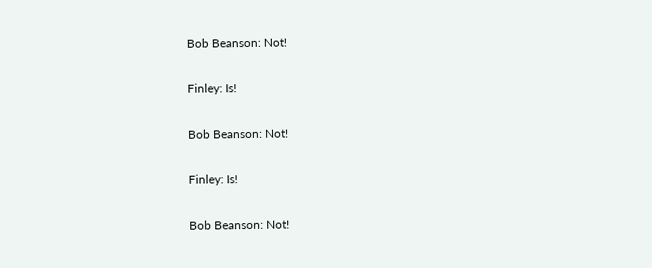Bob Beanson: Not!

Finley: Is!

Bob Beanson: Not!

Finley: Is!

Bob Beanson: Not!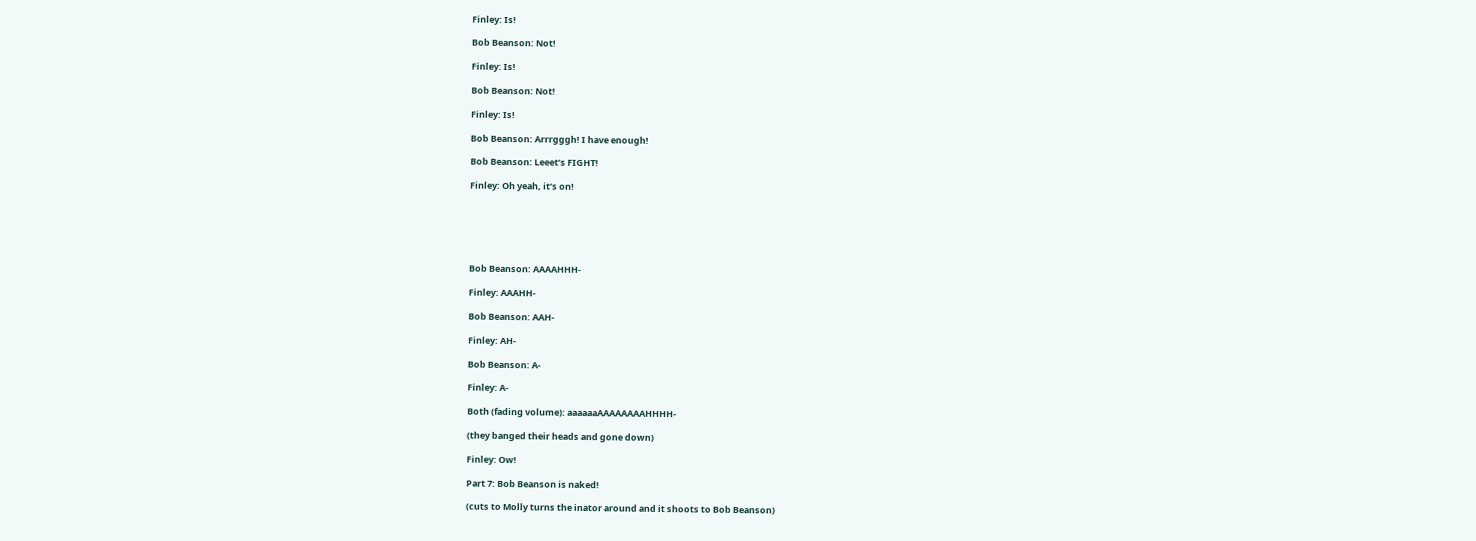Finley: Is!

Bob Beanson: Not!

Finley: Is!

Bob Beanson: Not!

Finley: Is!

Bob Beanson: Arrrgggh! I have enough!

Bob Beanson: Leeet’s FIGHT!

Finley: Oh yeah, it’s on!






Bob Beanson: AAAAHHH-

Finley: AAAHH-

Bob Beanson: AAH-

Finley: AH-

Bob Beanson: A-

Finley: A-

Both (fading volume): aaaaaaAAAAAAAAHHHH-

(they banged their heads and gone down)

Finley: Ow!

Part 7: Bob Beanson is naked!

(cuts to Molly turns the inator around and it shoots to Bob Beanson)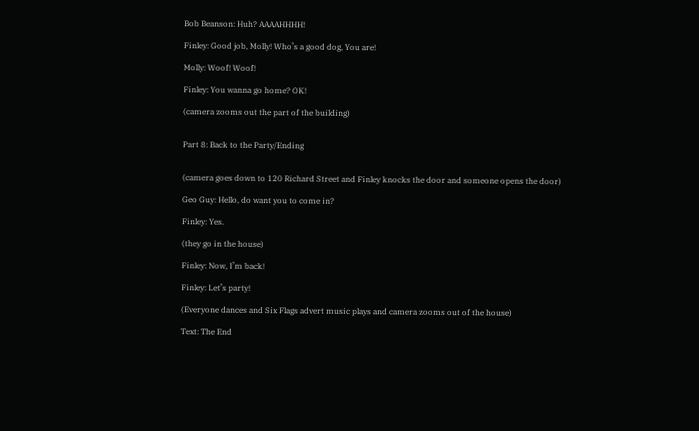Bob Beanson: Huh? AAAAHHHH!

Finley: Good job, Molly! Who’s a good dog, You are!

Molly: Woof! Woof!

Finley: You wanna go home? OK!

(camera zooms out the part of the building)


Part 8: Back to the Party/Ending


(camera goes down to 120 Richard Street and Finley knocks the door and someone opens the door)

Geo Guy: Hello, do want you to come in?

Finley: Yes.

(they go in the house)

Finley: Now, I’m back!

Finley: Let’s party!

(Everyone dances and Six Flags advert music plays and camera zooms out of the house)

Text: The End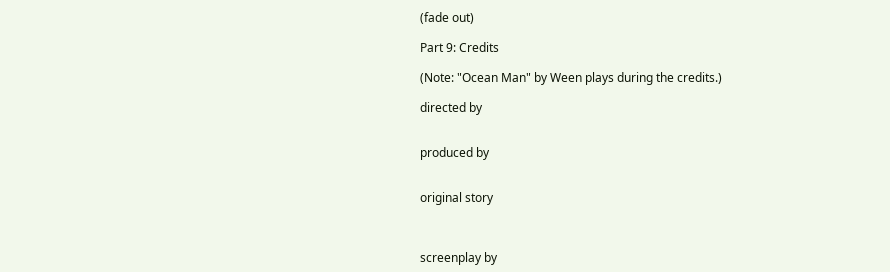(fade out)

Part 9: Credits

(Note: "Ocean Man" by Ween plays during the credits.)

directed by


produced by


original story



screenplay by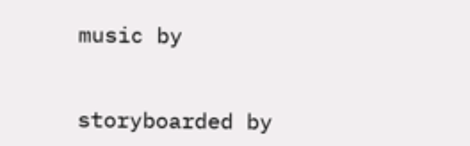music by


storyboarded by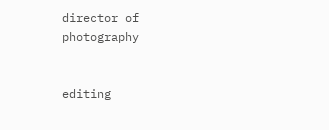director of photography


editing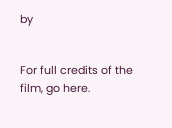by


For full credits of the film, go here.